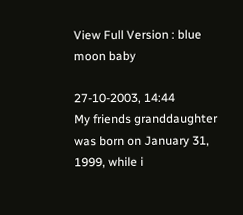View Full Version : blue moon baby

27-10-2003, 14:44
My friends granddaughter was born on January 31, 1999, while i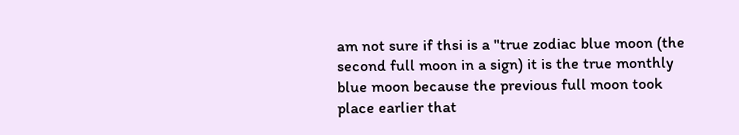am not sure if thsi is a "true zodiac blue moon (the second full moon in a sign) it is the true monthly blue moon because the previous full moon took place earlier that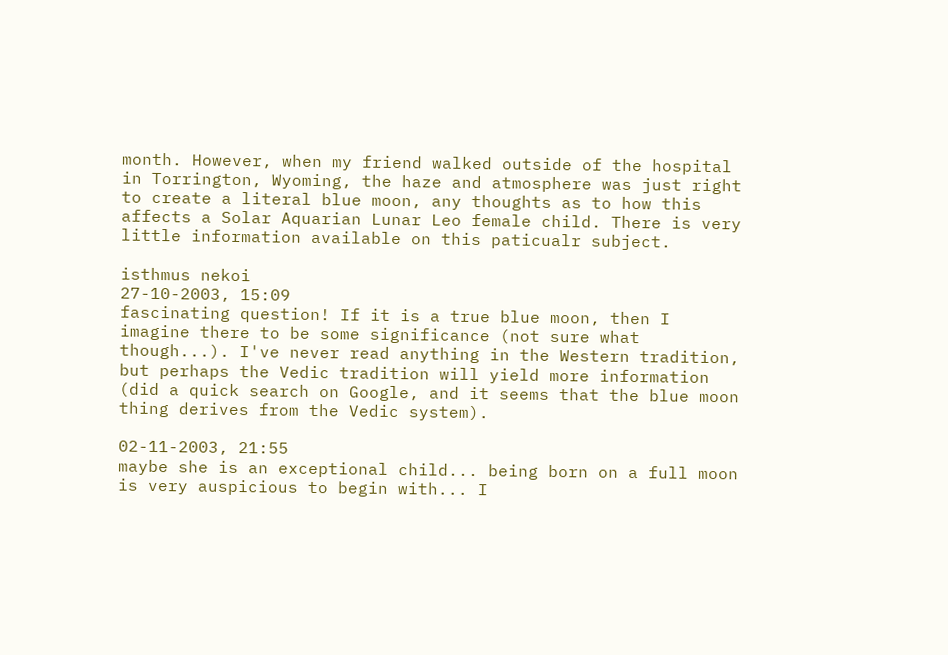month. However, when my friend walked outside of the hospital in Torrington, Wyoming, the haze and atmosphere was just right to create a literal blue moon, any thoughts as to how this affects a Solar Aquarian Lunar Leo female child. There is very little information available on this paticualr subject.

isthmus nekoi
27-10-2003, 15:09
fascinating question! If it is a true blue moon, then I imagine there to be some significance (not sure what though...). I've never read anything in the Western tradition, but perhaps the Vedic tradition will yield more information (did a quick search on Google, and it seems that the blue moon thing derives from the Vedic system).

02-11-2003, 21:55
maybe she is an exceptional child... being born on a full moon is very auspicious to begin with... I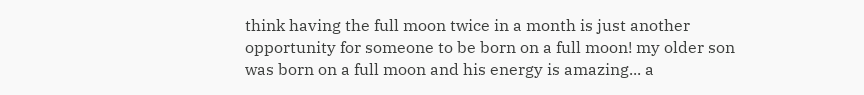think having the full moon twice in a month is just another opportunity for someone to be born on a full moon! my older son was born on a full moon and his energy is amazing... a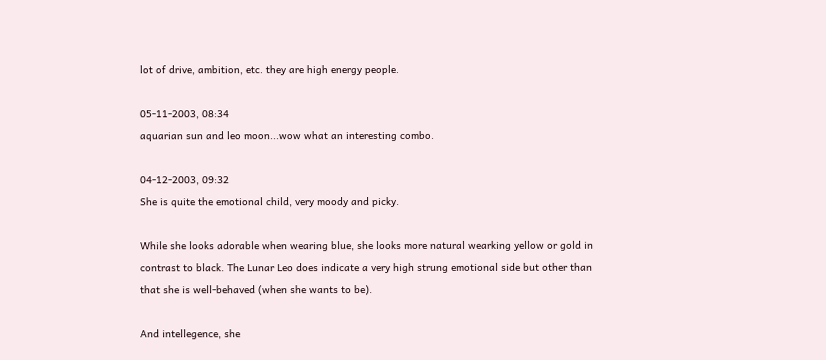lot of drive, ambition, etc. they are high energy people.

05-11-2003, 08:34
aquarian sun and leo moon...wow what an interesting combo.

04-12-2003, 09:32
She is quite the emotional child, very moody and picky.

While she looks adorable when wearing blue, she looks more natural wearking yellow or gold in contrast to black. The Lunar Leo does indicate a very high strung emotional side but other than that she is well-behaved (when she wants to be).

And intellegence, she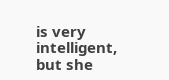is very intelligent, but she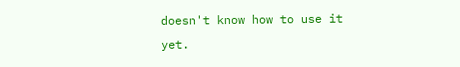doesn't know how to use it yet.